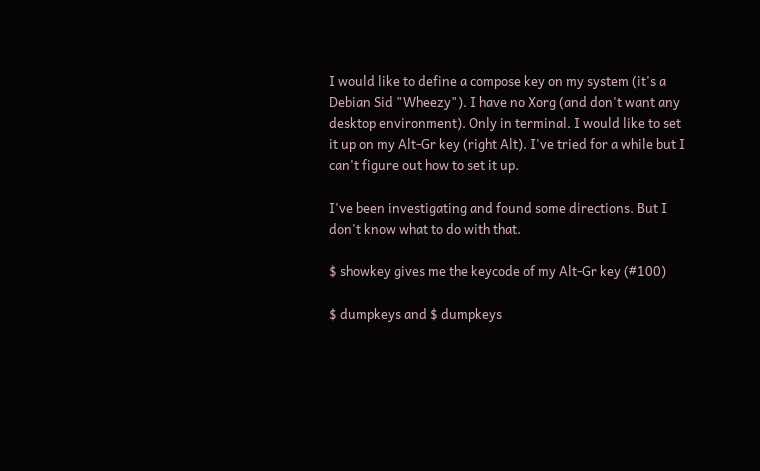I would like to define a compose key on my system (it's a Debian Sid "Wheezy"). I have no Xorg (and don't want any desktop environment). Only in terminal. I would like to set it up on my Alt-Gr key (right Alt). I've tried for a while but I can't figure out how to set it up.

I've been investigating and found some directions. But I don't know what to do with that.

$ showkey gives me the keycode of my Alt-Gr key (#100)

$ dumpkeys and $ dumpkeys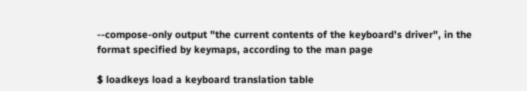--compose-only output "the current contents of the keyboard's driver", in the format specified by keymaps, according to the man page

$ loadkeys load a keyboard translation table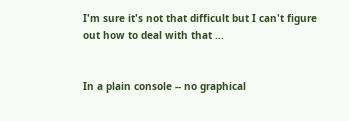I'm sure it's not that difficult but I can't figure out how to deal with that ...


In a plain console -- no graphical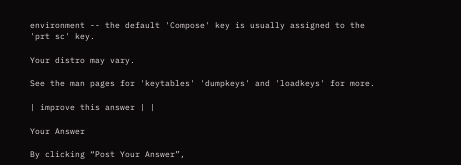environment -- the default 'Compose' key is usually assigned to the 'prt sc' key.

Your distro may vary.

See the man pages for 'keytables' 'dumpkeys' and 'loadkeys' for more.

| improve this answer | |

Your Answer

By clicking “Post Your Answer”,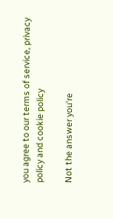you agree to our terms of service, privacy policy and cookie policy

Not the answer you're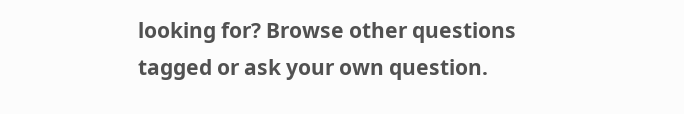looking for? Browse other questions tagged or ask your own question.